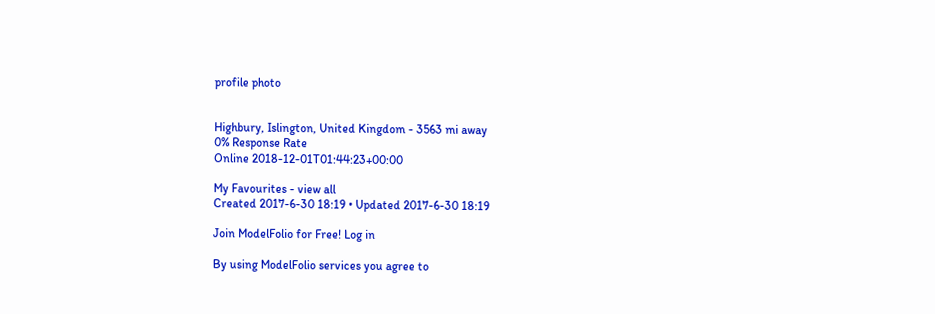profile photo


Highbury, Islington, United Kingdom - 3563 mi away
0% Response Rate
Online 2018-12-01T01:44:23+00:00

My Favourites - view all
Created 2017-6-30 18:19 • Updated 2017-6-30 18:19

Join ModelFolio for Free! Log in

By using ModelFolio services you agree to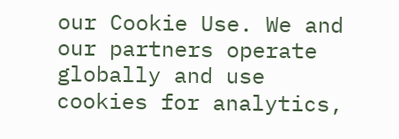our Cookie Use. We and our partners operate globally and use cookies for analytics,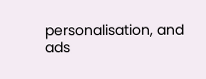personalisation, and ads